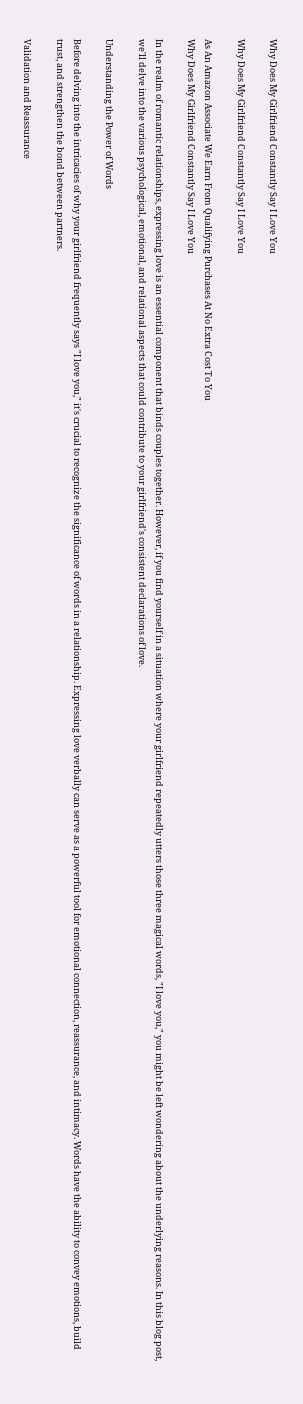Why Does My Girlfriend Constantly Say I Love You

Why Does My Girlfriend Constantly Say I Love You

As An Amazon Associate We Earn From Qualifying Purchases At No Extra Cost To You
Why Does My Girlfriend Constantly Say I Love You

In the realm of romantic relationships, expressing love is an essential component that binds couples together. However, if you find yourself in a situation where your girlfriend repeatedly utters those three magical words, "I love you," you might be left wondering about the underlying reasons. In this blog post, we'll delve into the various psychological, emotional, and relational aspects that could contribute to your girlfriend's consistent declarations of love.

Understanding the Power of Words

Before delving into the intricacies of why your girlfriend frequently says "I love you," it's crucial to recognize the significance of words in a relationship. Expressing love verbally can serve as a powerful tool for emotional connection, reassurance, and intimacy. Words have the ability to convey emotions, build trust, and strengthen the bond between partners.

Validation and Reassurance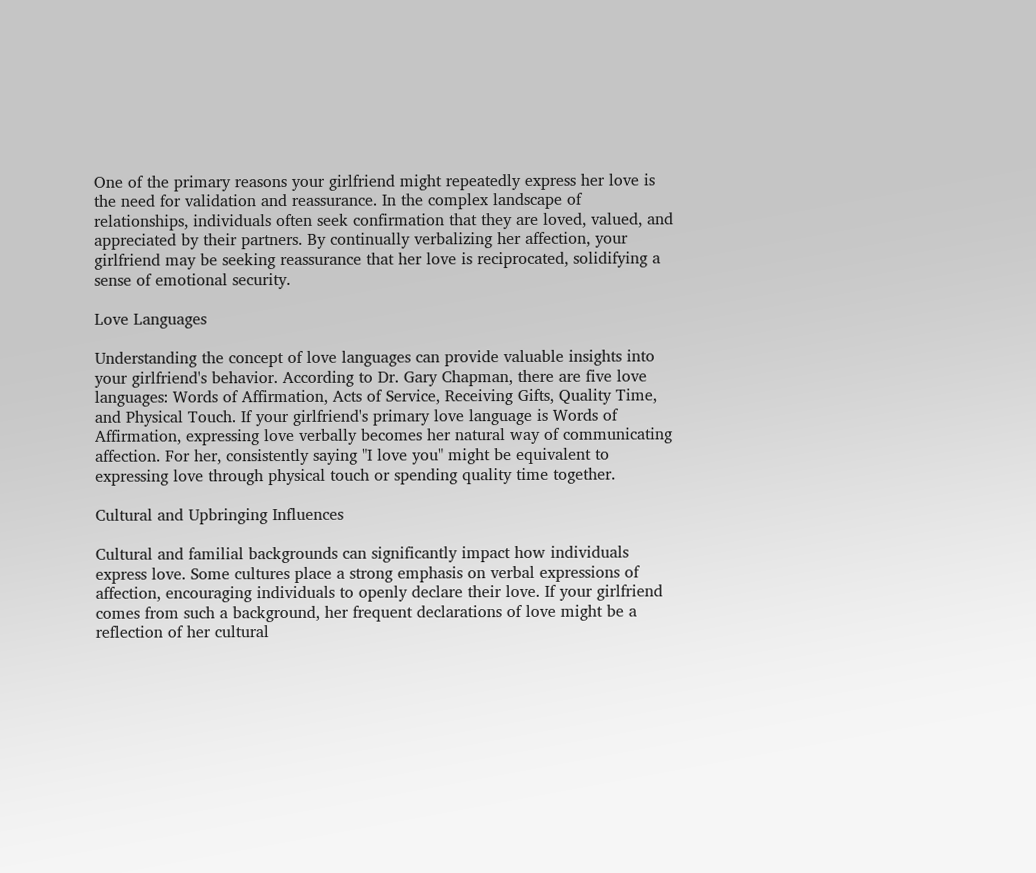One of the primary reasons your girlfriend might repeatedly express her love is the need for validation and reassurance. In the complex landscape of relationships, individuals often seek confirmation that they are loved, valued, and appreciated by their partners. By continually verbalizing her affection, your girlfriend may be seeking reassurance that her love is reciprocated, solidifying a sense of emotional security.

Love Languages

Understanding the concept of love languages can provide valuable insights into your girlfriend's behavior. According to Dr. Gary Chapman, there are five love languages: Words of Affirmation, Acts of Service, Receiving Gifts, Quality Time, and Physical Touch. If your girlfriend's primary love language is Words of Affirmation, expressing love verbally becomes her natural way of communicating affection. For her, consistently saying "I love you" might be equivalent to expressing love through physical touch or spending quality time together.

Cultural and Upbringing Influences

Cultural and familial backgrounds can significantly impact how individuals express love. Some cultures place a strong emphasis on verbal expressions of affection, encouraging individuals to openly declare their love. If your girlfriend comes from such a background, her frequent declarations of love might be a reflection of her cultural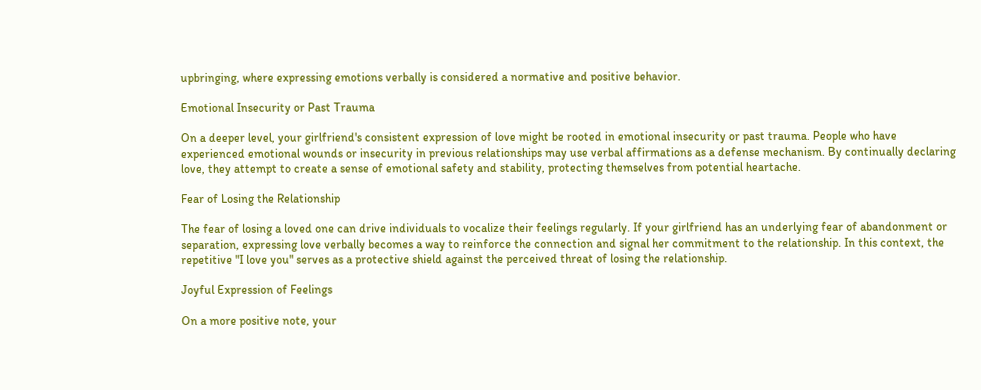upbringing, where expressing emotions verbally is considered a normative and positive behavior.

Emotional Insecurity or Past Trauma

On a deeper level, your girlfriend's consistent expression of love might be rooted in emotional insecurity or past trauma. People who have experienced emotional wounds or insecurity in previous relationships may use verbal affirmations as a defense mechanism. By continually declaring love, they attempt to create a sense of emotional safety and stability, protecting themselves from potential heartache.

Fear of Losing the Relationship

The fear of losing a loved one can drive individuals to vocalize their feelings regularly. If your girlfriend has an underlying fear of abandonment or separation, expressing love verbally becomes a way to reinforce the connection and signal her commitment to the relationship. In this context, the repetitive "I love you" serves as a protective shield against the perceived threat of losing the relationship.

Joyful Expression of Feelings

On a more positive note, your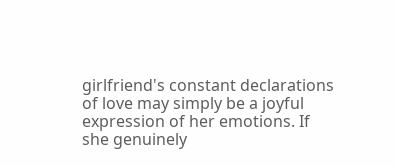girlfriend's constant declarations of love may simply be a joyful expression of her emotions. If she genuinely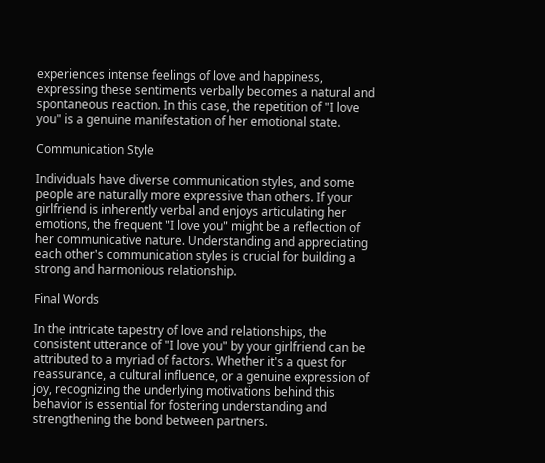experiences intense feelings of love and happiness, expressing these sentiments verbally becomes a natural and spontaneous reaction. In this case, the repetition of "I love you" is a genuine manifestation of her emotional state.

Communication Style

Individuals have diverse communication styles, and some people are naturally more expressive than others. If your girlfriend is inherently verbal and enjoys articulating her emotions, the frequent "I love you" might be a reflection of her communicative nature. Understanding and appreciating each other's communication styles is crucial for building a strong and harmonious relationship.

Final Words

In the intricate tapestry of love and relationships, the consistent utterance of "I love you" by your girlfriend can be attributed to a myriad of factors. Whether it's a quest for reassurance, a cultural influence, or a genuine expression of joy, recognizing the underlying motivations behind this behavior is essential for fostering understanding and strengthening the bond between partners.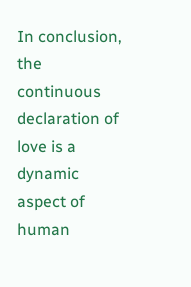In conclusion, the continuous declaration of love is a dynamic aspect of human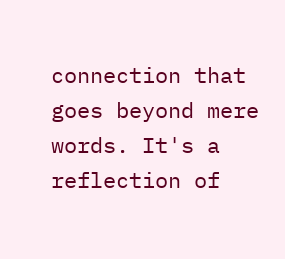connection that goes beyond mere words. It's a reflection of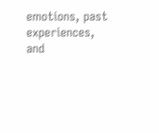emotions, past experiences, and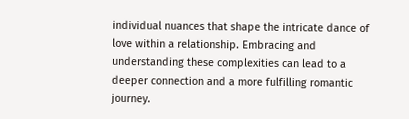individual nuances that shape the intricate dance of love within a relationship. Embracing and understanding these complexities can lead to a deeper connection and a more fulfilling romantic journey.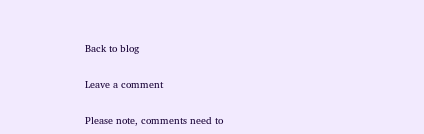Back to blog

Leave a comment

Please note, comments need to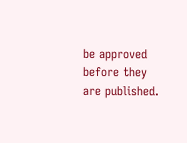be approved before they are published.